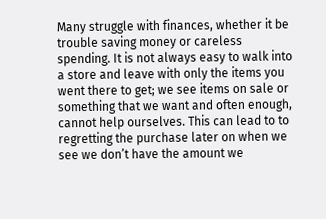Many struggle with finances, whether it be trouble saving money or careless spending. It is not always easy to walk into a store and leave with only the items you went there to get; we see items on sale or something that we want and often enough, cannot help ourselves. This can lead to to regretting the purchase later on when we see we don’t have the amount we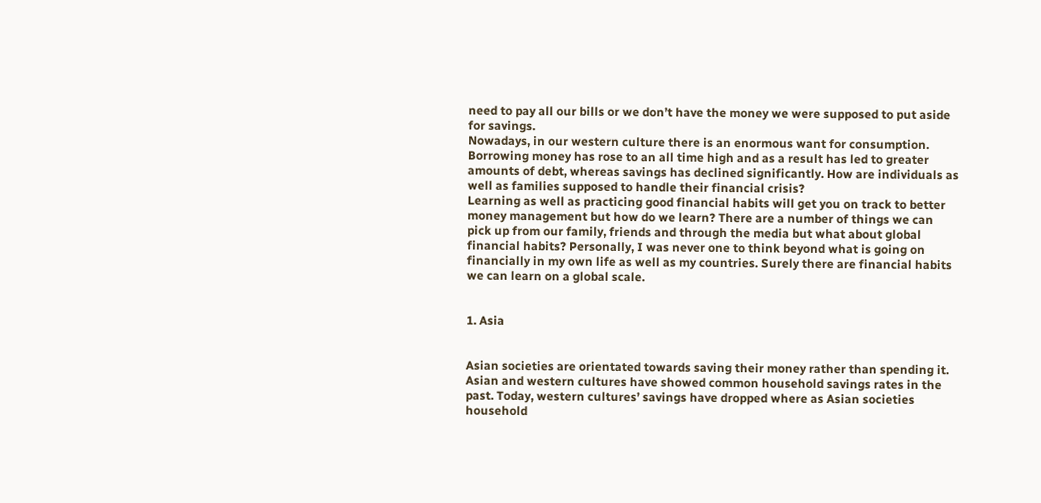need to pay all our bills or we don’t have the money we were supposed to put aside for savings.
Nowadays, in our western culture there is an enormous want for consumption.
Borrowing money has rose to an all time high and as a result has led to greater amounts of debt, whereas savings has declined significantly. How are individuals as well as families supposed to handle their financial crisis?
Learning as well as practicing good financial habits will get you on track to better money management but how do we learn? There are a number of things we can pick up from our family, friends and through the media but what about global financial habits? Personally, I was never one to think beyond what is going on financially in my own life as well as my countries. Surely there are financial habits we can learn on a global scale.


1. Asia


Asian societies are orientated towards saving their money rather than spending it. Asian and western cultures have showed common household savings rates in the past. Today, western cultures’ savings have dropped where as Asian societies household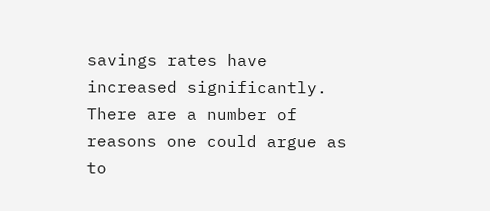savings rates have increased significantly. There are a number of reasons one could argue as to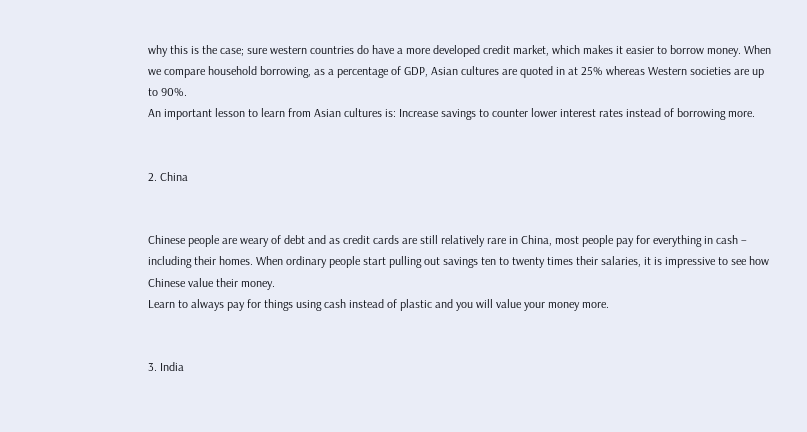why this is the case; sure western countries do have a more developed credit market, which makes it easier to borrow money. When we compare household borrowing, as a percentage of GDP, Asian cultures are quoted in at 25% whereas Western societies are up to 90%.
An important lesson to learn from Asian cultures is: Increase savings to counter lower interest rates instead of borrowing more.


2. China


Chinese people are weary of debt and as credit cards are still relatively rare in China, most people pay for everything in cash – including their homes. When ordinary people start pulling out savings ten to twenty times their salaries, it is impressive to see how Chinese value their money.
Learn to always pay for things using cash instead of plastic and you will value your money more.


3. India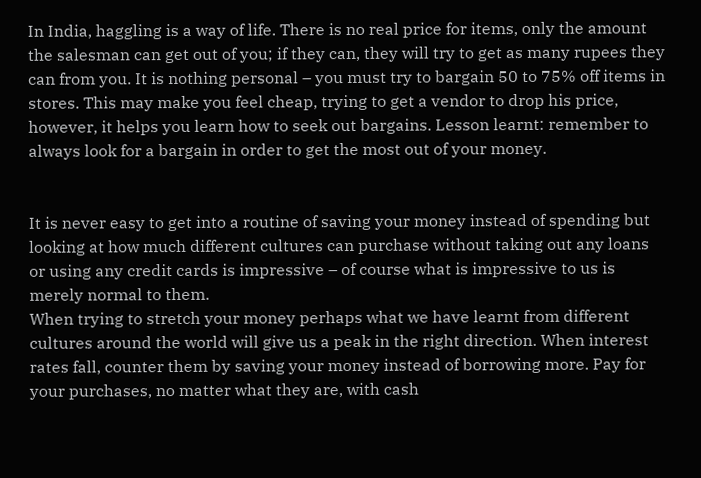In India, haggling is a way of life. There is no real price for items, only the amount the salesman can get out of you; if they can, they will try to get as many rupees they can from you. It is nothing personal – you must try to bargain 50 to 75% off items in stores. This may make you feel cheap, trying to get a vendor to drop his price, however, it helps you learn how to seek out bargains. Lesson learnt: remember to always look for a bargain in order to get the most out of your money.


It is never easy to get into a routine of saving your money instead of spending but looking at how much different cultures can purchase without taking out any loans or using any credit cards is impressive – of course what is impressive to us is merely normal to them.
When trying to stretch your money perhaps what we have learnt from different cultures around the world will give us a peak in the right direction. When interest rates fall, counter them by saving your money instead of borrowing more. Pay for your purchases, no matter what they are, with cash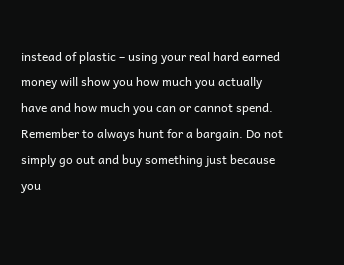instead of plastic – using your real hard earned money will show you how much you actually have and how much you can or cannot spend. Remember to always hunt for a bargain. Do not simply go out and buy something just because you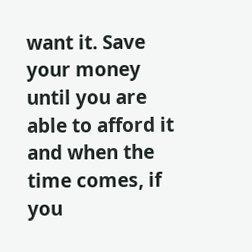want it. Save your money until you are able to afford it and when the time comes, if you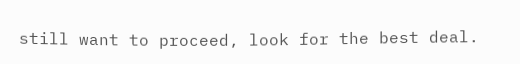still want to proceed, look for the best deal.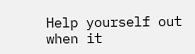Help yourself out when it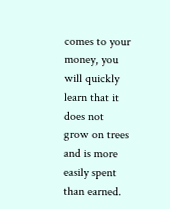comes to your money, you will quickly learn that it does not grow on trees and is more easily spent than earned.